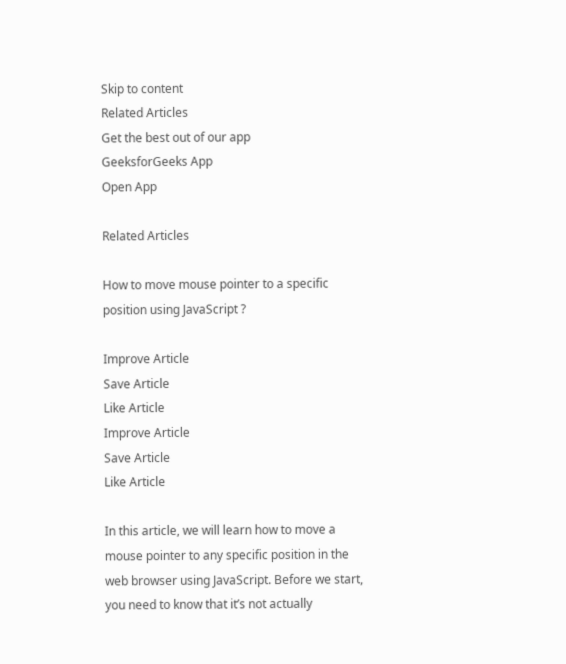Skip to content
Related Articles
Get the best out of our app
GeeksforGeeks App
Open App

Related Articles

How to move mouse pointer to a specific position using JavaScript ?

Improve Article
Save Article
Like Article
Improve Article
Save Article
Like Article

In this article, we will learn how to move a mouse pointer to any specific position in the web browser using JavaScript. Before we start, you need to know that it’s not actually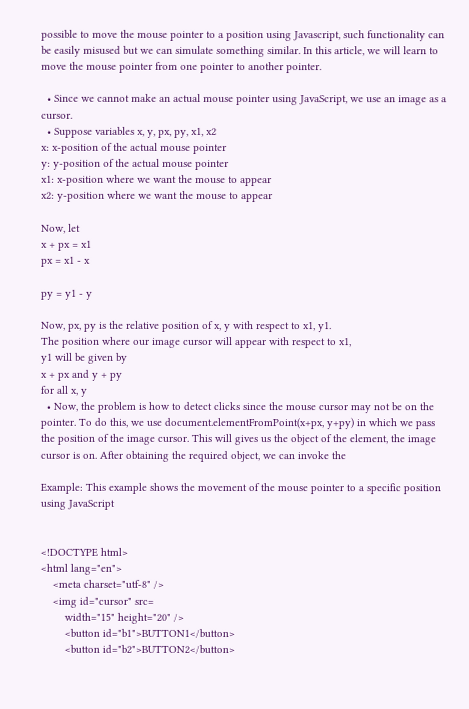possible to move the mouse pointer to a position using Javascript, such functionality can be easily misused but we can simulate something similar. In this article, we will learn to move the mouse pointer from one pointer to another pointer.

  • Since we cannot make an actual mouse pointer using JavaScript, we use an image as a cursor.
  • Suppose variables x, y, px, py, x1, x2
x: x-position of the actual mouse pointer
y: y-position of the actual mouse pointer
x1: x-position where we want the mouse to appear
x2: y-position where we want the mouse to appear

Now, let
x + px = x1
px = x1 - x

py = y1 - y

Now, px, py is the relative position of x, y with respect to x1, y1.
The position where our image cursor will appear with respect to x1,
y1 will be given by
x + px and y + py
for all x, y
  • Now, the problem is how to detect clicks since the mouse cursor may not be on the pointer. To do this, we use document.elementFromPoint(x+px, y+py) in which we pass the position of the image cursor. This will gives us the object of the element, the image cursor is on. After obtaining the required object, we can invoke the

Example: This example shows the movement of the mouse pointer to a specific position using JavaScript


<!DOCTYPE html>
<html lang="en">
    <meta charset="utf-8" />
    <img id="cursor" src=
        width="15" height="20" />
        <button id="b1">BUTTON1</button>
        <button id="b2">BUTTON2</button>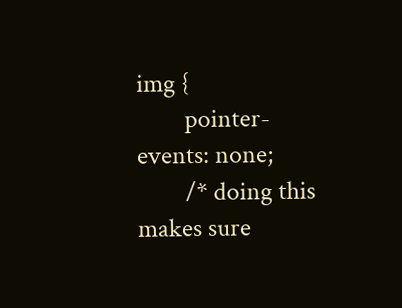img {
        pointer-events: none;
        /* doing this makes sure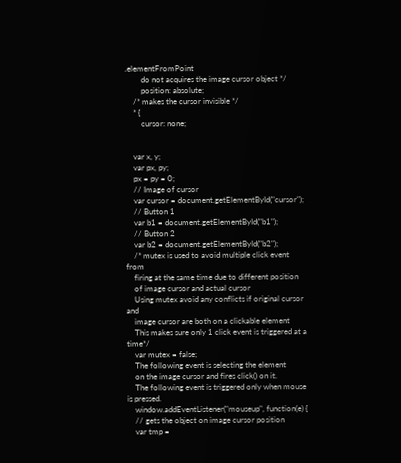.elementFromPoint
        do not acquires the image cursor object */
        position: absolute;
    /* makes the cursor invisible */
    * {
        cursor: none;


    var x, y;
    var px, py;
    px = py = 0;
    // Image of cursor
    var cursor = document.getElementById("cursor");
    // Button 1
    var b1 = document.getElementById("b1");
    // Button 2
    var b2 = document.getElementById("b2");
    /* mutex is used to avoid multiple click event from
    firing at the same time due to different position
    of image cursor and actual cursor
    Using mutex avoid any conflicts if original cursor and
    image cursor are both on a clickable element
    This makes sure only 1 click event is triggered at a time*/
    var mutex = false;
    The following event is selecting the element
    on the image cursor and fires click() on it.
    The following event is triggered only when mouse is pressed.
    window.addEventListener("mouseup", function(e) {
    // gets the object on image cursor position
    var tmp =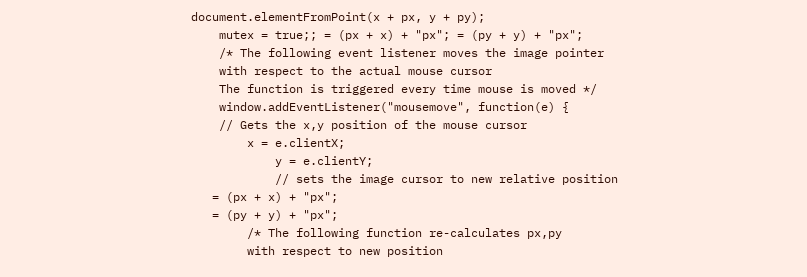document.elementFromPoint(x + px, y + py);
    mutex = true;; = (px + x) + "px"; = (py + y) + "px";
    /* The following event listener moves the image pointer
    with respect to the actual mouse cursor
    The function is triggered every time mouse is moved */
    window.addEventListener("mousemove", function(e) {
    // Gets the x,y position of the mouse cursor
        x = e.clientX;
            y = e.clientY;
            // sets the image cursor to new relative position
   = (px + x) + "px";
   = (py + y) + "px";
        /* The following function re-calculates px,py
        with respect to new position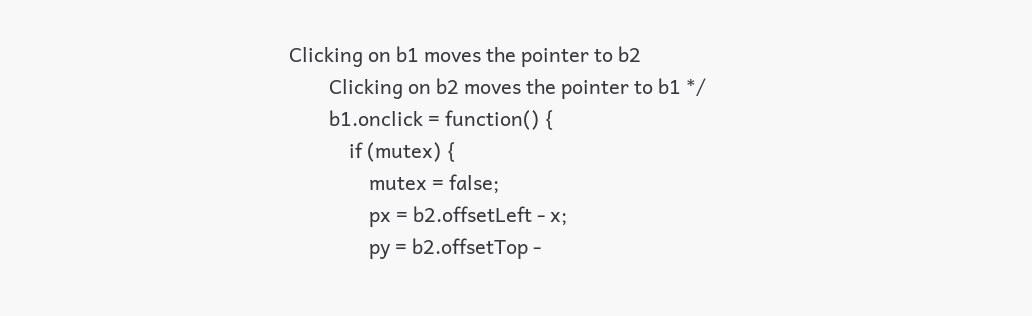Clicking on b1 moves the pointer to b2
        Clicking on b2 moves the pointer to b1 */
        b1.onclick = function() {
            if (mutex) {
                mutex = false;
                px = b2.offsetLeft - x;
                py = b2.offsetTop -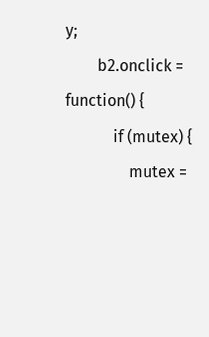y;
        b2.onclick = function() {
            if (mutex) {
                mutex =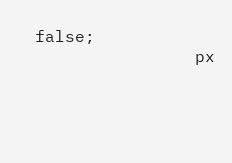false;
                px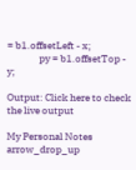= b1.offsetLeft - x;
                py = b1.offsetTop - y;

Output: Click here to check the live output

My Personal Notes arrow_drop_up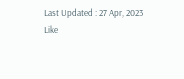Last Updated : 27 Apr, 2023
Like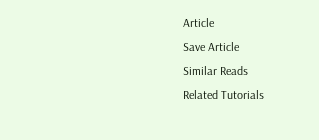Article
Save Article
Similar Reads
Related Tutorials